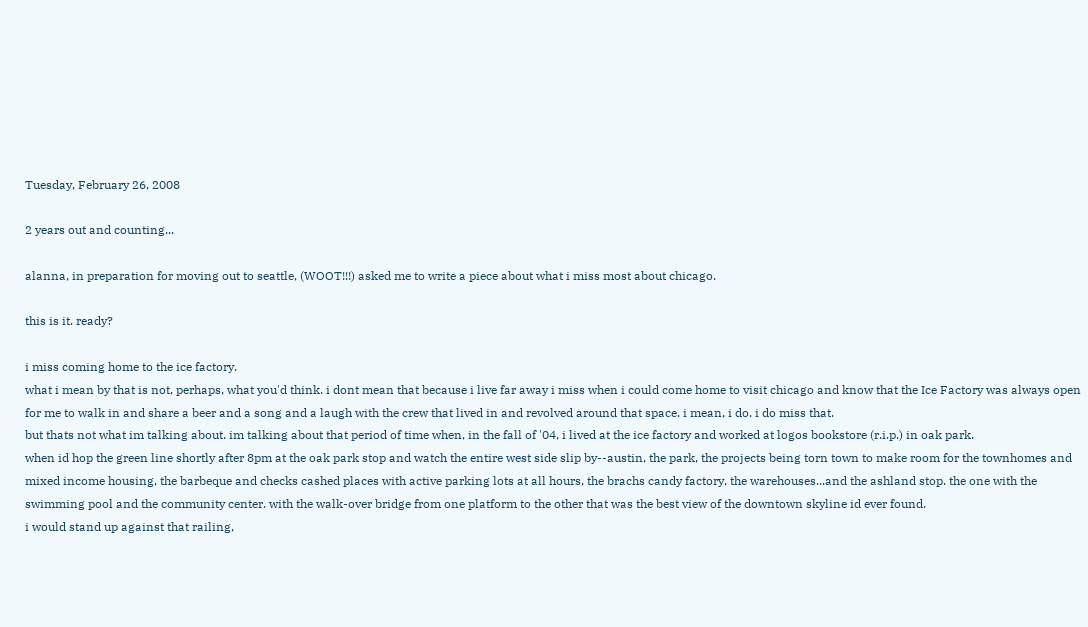Tuesday, February 26, 2008

2 years out and counting...

alanna, in preparation for moving out to seattle, (WOOT!!!) asked me to write a piece about what i miss most about chicago.

this is it. ready?

i miss coming home to the ice factory.
what i mean by that is not, perhaps, what you'd think. i dont mean that because i live far away i miss when i could come home to visit chicago and know that the Ice Factory was always open for me to walk in and share a beer and a song and a laugh with the crew that lived in and revolved around that space. i mean, i do. i do miss that.
but thats not what im talking about. im talking about that period of time when, in the fall of '04, i lived at the ice factory and worked at logos bookstore (r.i.p.) in oak park.
when id hop the green line shortly after 8pm at the oak park stop and watch the entire west side slip by--austin, the park, the projects being torn town to make room for the townhomes and mixed income housing, the barbeque and checks cashed places with active parking lots at all hours, the brachs candy factory, the warehouses...and the ashland stop. the one with the swimming pool and the community center. with the walk-over bridge from one platform to the other that was the best view of the downtown skyline id ever found.
i would stand up against that railing,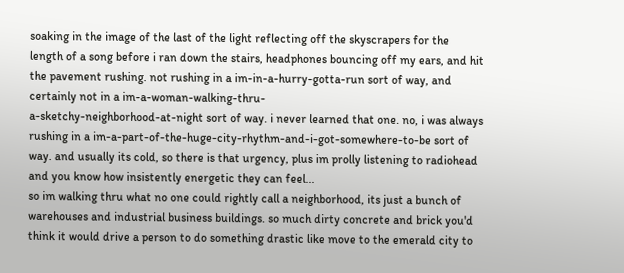soaking in the image of the last of the light reflecting off the skyscrapers for the length of a song before i ran down the stairs, headphones bouncing off my ears, and hit the pavement rushing. not rushing in a im-in-a-hurry-gotta-run sort of way, and certainly not in a im-a-woman-walking-thru-
a-sketchy-neighborhood-at-night sort of way. i never learned that one. no, i was always rushing in a im-a-part-of-the-huge-city-rhythm-and-i-got-somewhere-to-be sort of way. and usually its cold, so there is that urgency, plus im prolly listening to radiohead and you know how insistently energetic they can feel...
so im walking thru what no one could rightly call a neighborhood, its just a bunch of warehouses and industrial business buildings. so much dirty concrete and brick you'd think it would drive a person to do something drastic like move to the emerald city to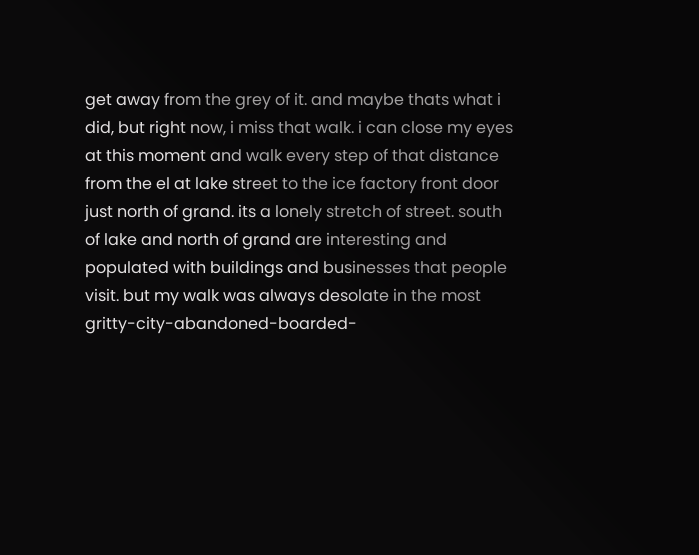get away from the grey of it. and maybe thats what i did, but right now, i miss that walk. i can close my eyes at this moment and walk every step of that distance from the el at lake street to the ice factory front door just north of grand. its a lonely stretch of street. south of lake and north of grand are interesting and populated with buildings and businesses that people visit. but my walk was always desolate in the most gritty-city-abandoned-boarded-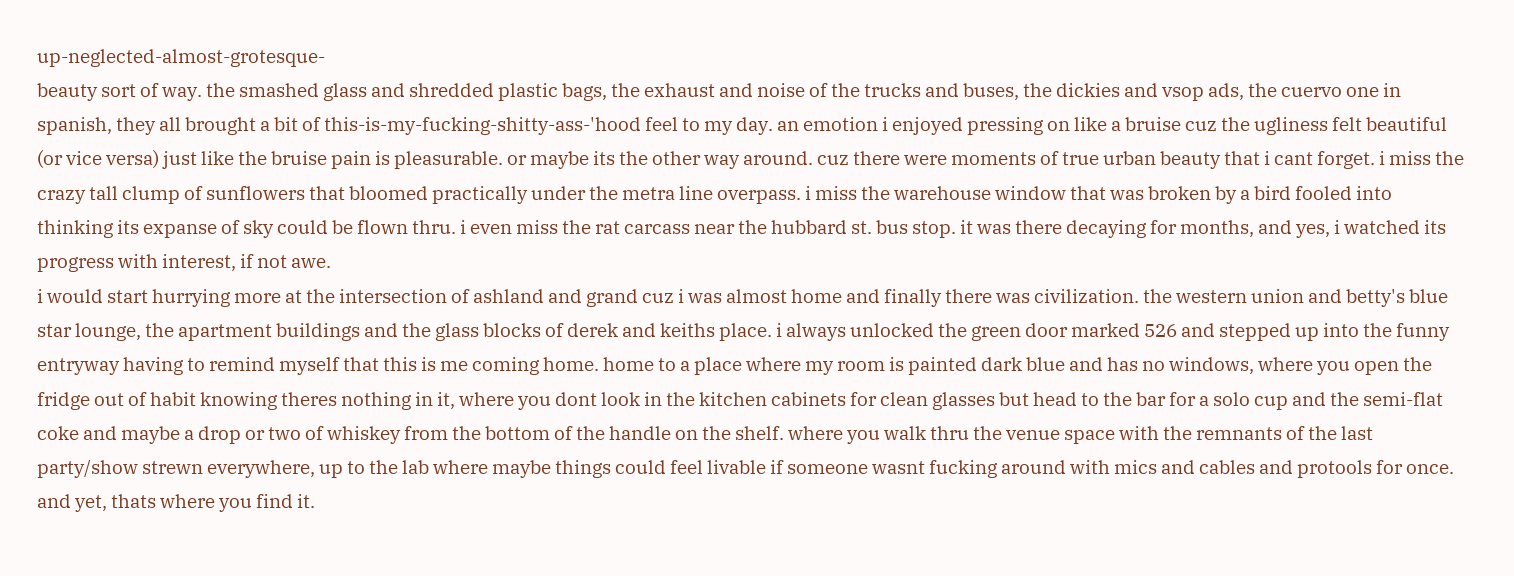up-neglected-almost-grotesque-
beauty sort of way. the smashed glass and shredded plastic bags, the exhaust and noise of the trucks and buses, the dickies and vsop ads, the cuervo one in spanish, they all brought a bit of this-is-my-fucking-shitty-ass-'hood feel to my day. an emotion i enjoyed pressing on like a bruise cuz the ugliness felt beautiful (or vice versa) just like the bruise pain is pleasurable. or maybe its the other way around. cuz there were moments of true urban beauty that i cant forget. i miss the crazy tall clump of sunflowers that bloomed practically under the metra line overpass. i miss the warehouse window that was broken by a bird fooled into thinking its expanse of sky could be flown thru. i even miss the rat carcass near the hubbard st. bus stop. it was there decaying for months, and yes, i watched its progress with interest, if not awe.
i would start hurrying more at the intersection of ashland and grand cuz i was almost home and finally there was civilization. the western union and betty's blue star lounge, the apartment buildings and the glass blocks of derek and keiths place. i always unlocked the green door marked 526 and stepped up into the funny entryway having to remind myself that this is me coming home. home to a place where my room is painted dark blue and has no windows, where you open the fridge out of habit knowing theres nothing in it, where you dont look in the kitchen cabinets for clean glasses but head to the bar for a solo cup and the semi-flat coke and maybe a drop or two of whiskey from the bottom of the handle on the shelf. where you walk thru the venue space with the remnants of the last party/show strewn everywhere, up to the lab where maybe things could feel livable if someone wasnt fucking around with mics and cables and protools for once. and yet, thats where you find it.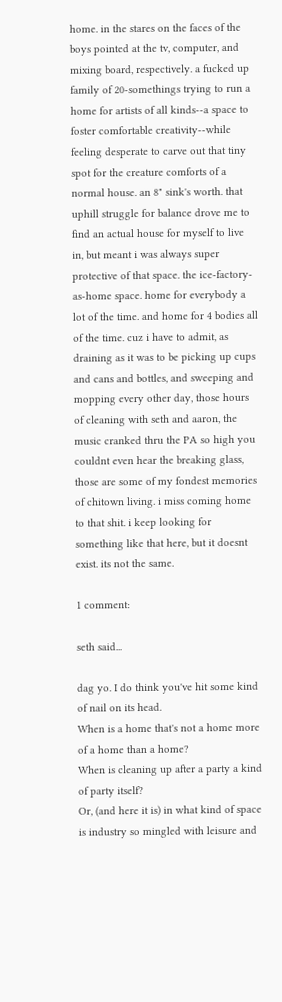home. in the stares on the faces of the boys pointed at the tv, computer, and mixing board, respectively. a fucked up family of 20-somethings trying to run a home for artists of all kinds--a space to foster comfortable creativity--while feeling desperate to carve out that tiny spot for the creature comforts of a normal house. an 8" sink's worth. that uphill struggle for balance drove me to find an actual house for myself to live in, but meant i was always super protective of that space. the ice-factory-as-home space. home for everybody a lot of the time. and home for 4 bodies all of the time. cuz i have to admit, as draining as it was to be picking up cups and cans and bottles, and sweeping and mopping every other day, those hours of cleaning with seth and aaron, the music cranked thru the PA so high you couldnt even hear the breaking glass, those are some of my fondest memories of chitown living. i miss coming home to that shit. i keep looking for something like that here, but it doesnt exist. its not the same.

1 comment:

seth said...

dag yo. I do think you've hit some kind of nail on its head.
When is a home that's not a home more of a home than a home?
When is cleaning up after a party a kind of party itself?
Or, (and here it is) in what kind of space is industry so mingled with leisure and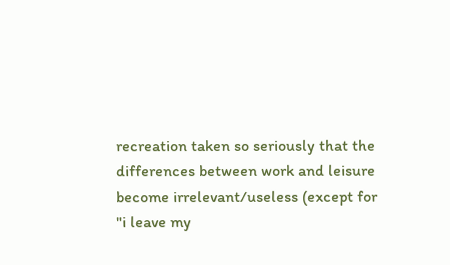recreation taken so seriously that the differences between work and leisure become irrelevant/useless (except for "i leave my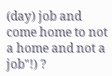(day) job and come home to not a home and not a job"!) ?